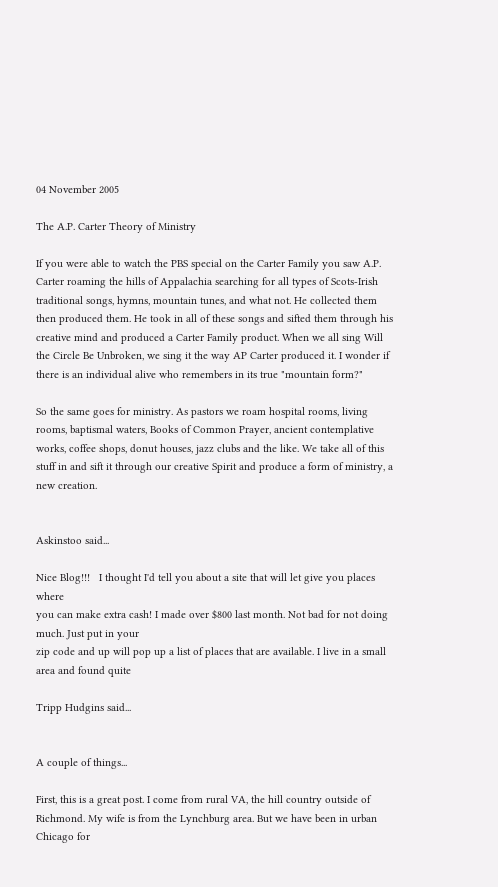04 November 2005

The A.P. Carter Theory of Ministry

If you were able to watch the PBS special on the Carter Family you saw A.P. Carter roaming the hills of Appalachia searching for all types of Scots-Irish traditional songs, hymns, mountain tunes, and what not. He collected them then produced them. He took in all of these songs and sifted them through his creative mind and produced a Carter Family product. When we all sing Will the Circle Be Unbroken, we sing it the way AP Carter produced it. I wonder if there is an individual alive who remembers in its true "mountain form?"

So the same goes for ministry. As pastors we roam hospital rooms, living rooms, baptismal waters, Books of Common Prayer, ancient contemplative works, coffee shops, donut houses, jazz clubs and the like. We take all of this stuff in and sift it through our creative Spirit and produce a form of ministry, a new creation.


Askinstoo said...

Nice Blog!!!   I thought I'd tell you about a site that will let give you places where
you can make extra cash! I made over $800 last month. Not bad for not doing much. Just put in your
zip code and up will pop up a list of places that are available. I live in a small area and found quite

Tripp Hudgins said...


A couple of things...

First, this is a great post. I come from rural VA, the hill country outside of Richmond. My wife is from the Lynchburg area. But we have been in urban Chicago for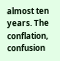almost ten years. The conflation, confusion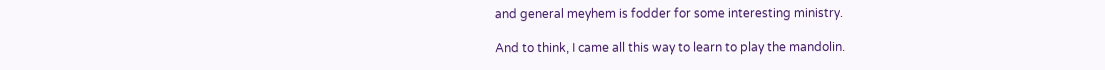and general meyhem is fodder for some interesting ministry.

And to think, I came all this way to learn to play the mandolin.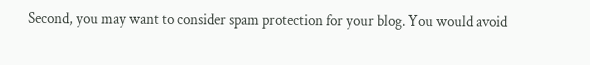Second, you may want to consider spam protection for your blog. You would avoid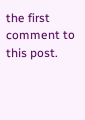the first comment to this post.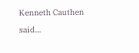Kenneth Cauthen said...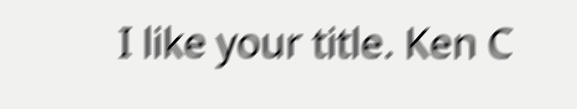I like your title. Ken C